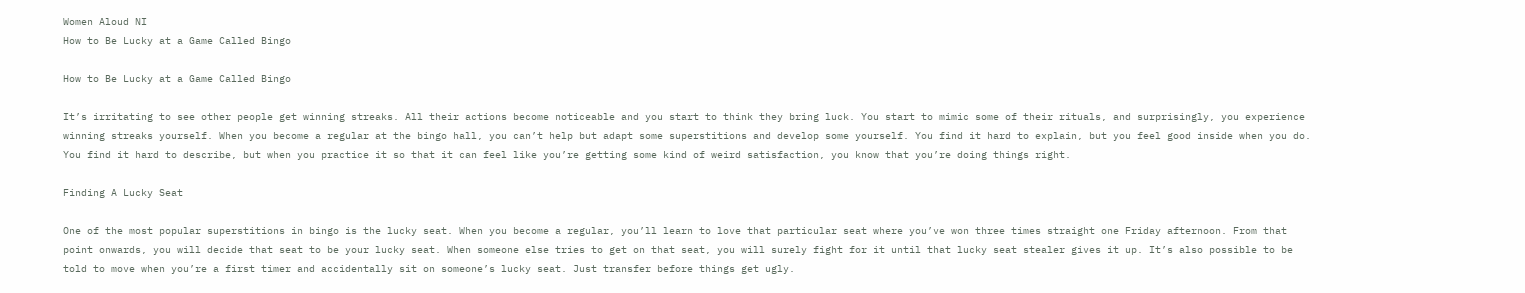Women Aloud NI
How to Be Lucky at a Game Called Bingo

How to Be Lucky at a Game Called Bingo

It’s irritating to see other people get winning streaks. All their actions become noticeable and you start to think they bring luck. You start to mimic some of their rituals, and surprisingly, you experience winning streaks yourself. When you become a regular at the bingo hall, you can’t help but adapt some superstitions and develop some yourself. You find it hard to explain, but you feel good inside when you do. You find it hard to describe, but when you practice it so that it can feel like you’re getting some kind of weird satisfaction, you know that you’re doing things right.

Finding A Lucky Seat

One of the most popular superstitions in bingo is the lucky seat. When you become a regular, you’ll learn to love that particular seat where you’ve won three times straight one Friday afternoon. From that point onwards, you will decide that seat to be your lucky seat. When someone else tries to get on that seat, you will surely fight for it until that lucky seat stealer gives it up. It’s also possible to be told to move when you’re a first timer and accidentally sit on someone’s lucky seat. Just transfer before things get ugly.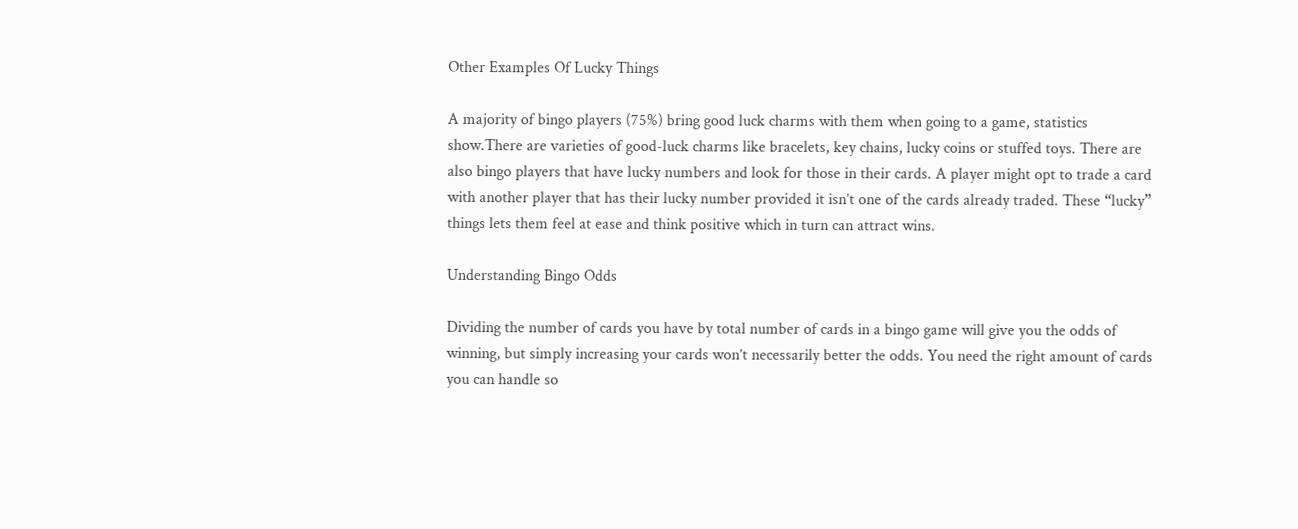Other Examples Of Lucky Things

A majority of bingo players (75%) bring good luck charms with them when going to a game, statistics show.There are varieties of good-luck charms like bracelets, key chains, lucky coins or stuffed toys. There are also bingo players that have lucky numbers and look for those in their cards. A player might opt to trade a card with another player that has their lucky number provided it isn’t one of the cards already traded. These “lucky” things lets them feel at ease and think positive which in turn can attract wins.

Understanding Bingo Odds

Dividing the number of cards you have by total number of cards in a bingo game will give you the odds of winning, but simply increasing your cards won’t necessarily better the odds. You need the right amount of cards you can handle so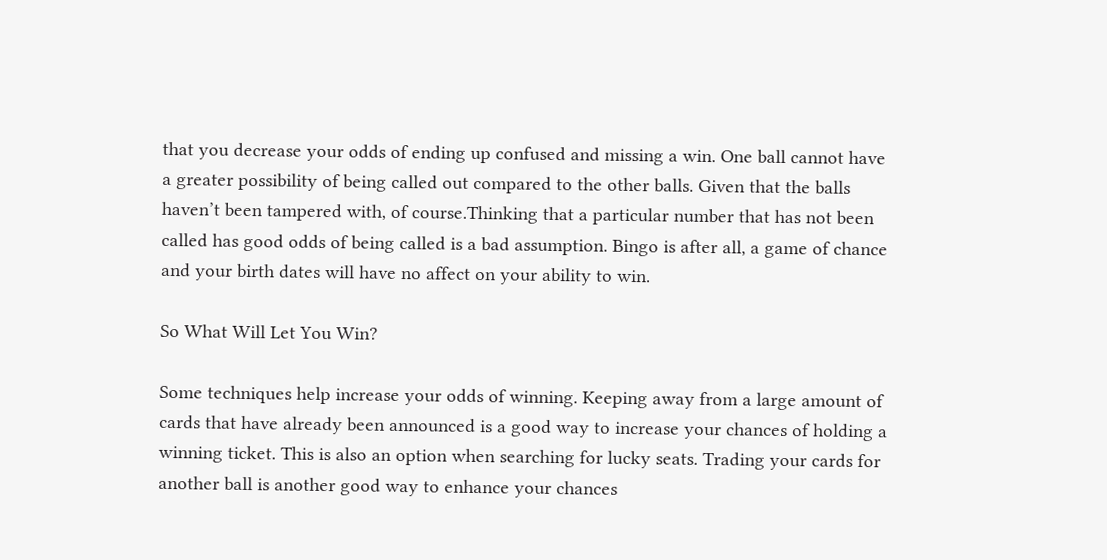that you decrease your odds of ending up confused and missing a win. One ball cannot have a greater possibility of being called out compared to the other balls. Given that the balls haven’t been tampered with, of course.Thinking that a particular number that has not been called has good odds of being called is a bad assumption. Bingo is after all, a game of chance and your birth dates will have no affect on your ability to win.

So What Will Let You Win?

Some techniques help increase your odds of winning. Keeping away from a large amount of cards that have already been announced is a good way to increase your chances of holding a winning ticket. This is also an option when searching for lucky seats. Trading your cards for another ball is another good way to enhance your chances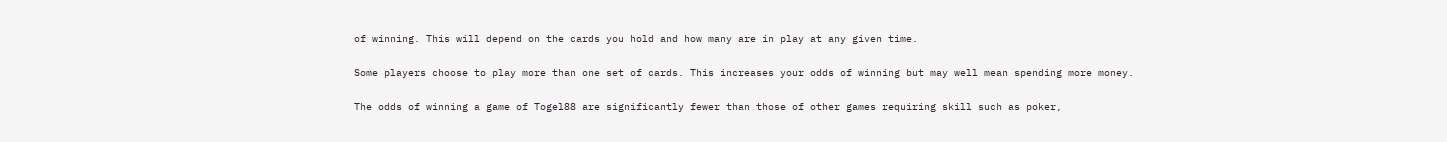of winning. This will depend on the cards you hold and how many are in play at any given time.

Some players choose to play more than one set of cards. This increases your odds of winning but may well mean spending more money.

The odds of winning a game of Togel88 are significantly fewer than those of other games requiring skill such as poker,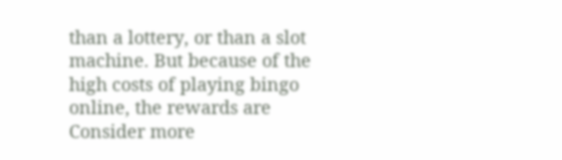than a lottery, or than a slot machine. But because of the high costs of playing bingo online, the rewards are Consider more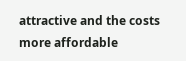attractive and the costs more affordable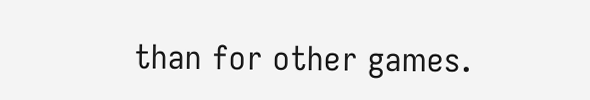than for other games.